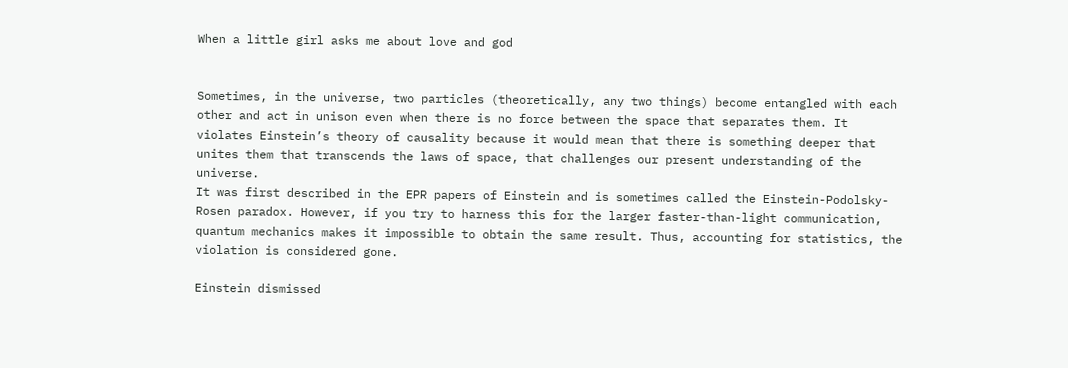When a little girl asks me about love and god


Sometimes, in the universe, two particles (theoretically, any two things) become entangled with each other and act in unison even when there is no force between the space that separates them. It violates Einstein’s theory of causality because it would mean that there is something deeper that unites them that transcends the laws of space, that challenges our present understanding of the universe.
It was first described in the EPR papers of Einstein and is sometimes called the Einstein-Podolsky-Rosen paradox. However, if you try to harness this for the larger faster-than-light communication, quantum mechanics makes it impossible to obtain the same result. Thus, accounting for statistics, the violation is considered gone.

Einstein dismissed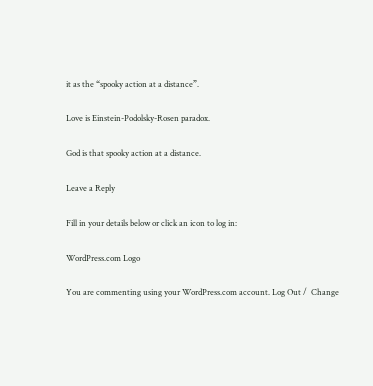it as the “spooky action at a distance”.

Love is Einstein-Podolsky-Rosen paradox.

God is that spooky action at a distance.

Leave a Reply

Fill in your details below or click an icon to log in:

WordPress.com Logo

You are commenting using your WordPress.com account. Log Out /  Change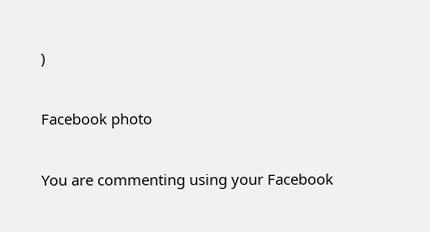)

Facebook photo

You are commenting using your Facebook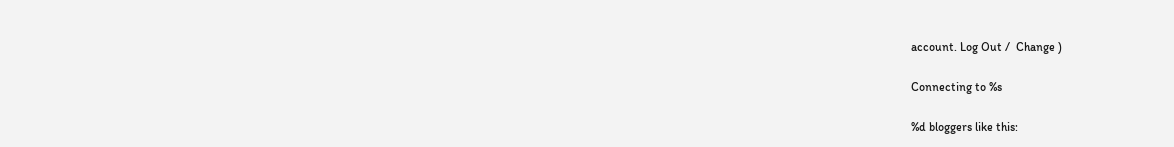account. Log Out /  Change )

Connecting to %s

%d bloggers like this: